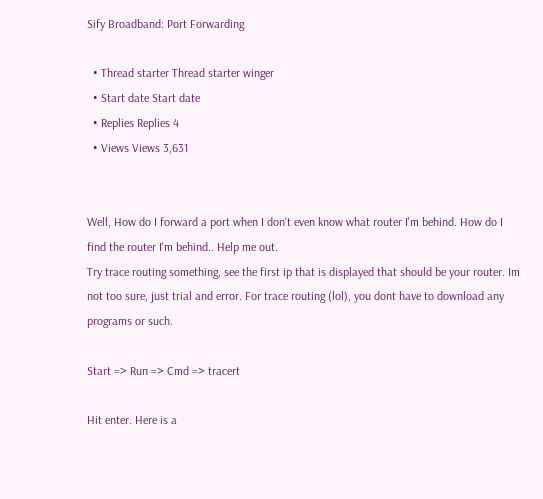Sify Broadband: Port Forwarding

  • Thread starter Thread starter winger
  • Start date Start date
  • Replies Replies 4
  • Views Views 3,631


Well, How do I forward a port when I don't even know what router I'm behind. How do I find the router I'm behind.. Help me out.
Try trace routing something, see the first ip that is displayed that should be your router. Im not too sure, just trial and error. For trace routing (lol), you dont have to download any programs or such.

Start => Run => Cmd => tracert

Hit enter. Here is a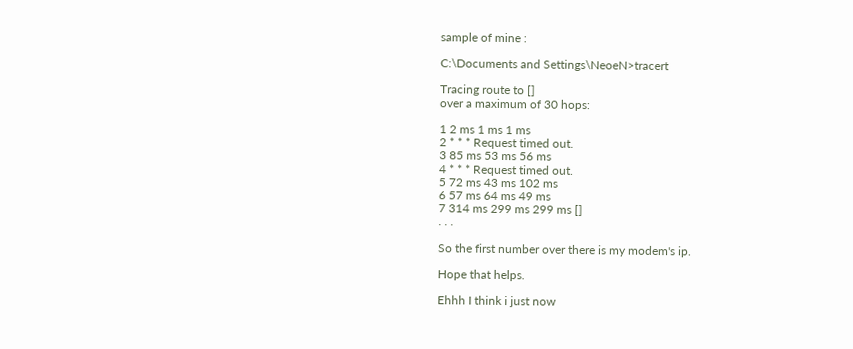sample of mine :

C:\Documents and Settings\NeoeN>tracert

Tracing route to []
over a maximum of 30 hops:

1 2 ms 1 ms 1 ms
2 * * * Request timed out.
3 85 ms 53 ms 56 ms
4 * * * Request timed out.
5 72 ms 43 ms 102 ms
6 57 ms 64 ms 49 ms
7 314 ms 299 ms 299 ms []
. . .

So the first number over there is my modem's ip.

Hope that helps.

Ehhh I think i just now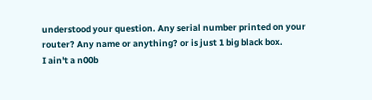understood your question. Any serial number printed on your router? Any name or anything? or is just 1 big black box.
I ain't a n00b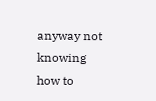anyway not knowing how to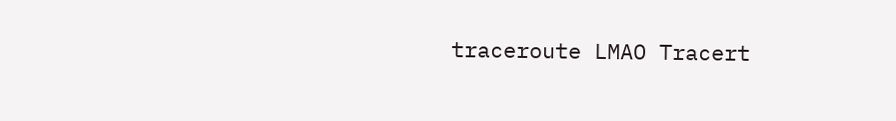traceroute LMAO Tracert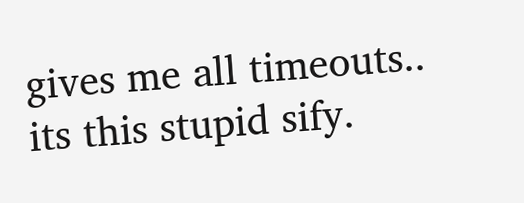gives me all timeouts.. its this stupid sify.